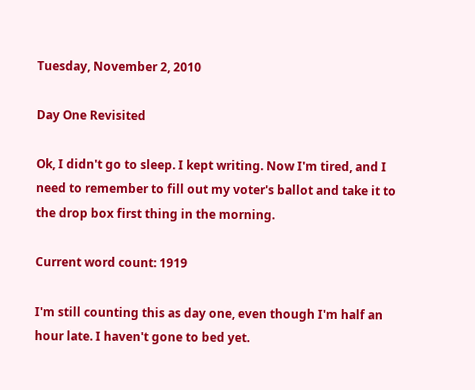Tuesday, November 2, 2010

Day One Revisited

Ok, I didn't go to sleep. I kept writing. Now I'm tired, and I need to remember to fill out my voter's ballot and take it to the drop box first thing in the morning.

Current word count: 1919

I'm still counting this as day one, even though I'm half an hour late. I haven't gone to bed yet.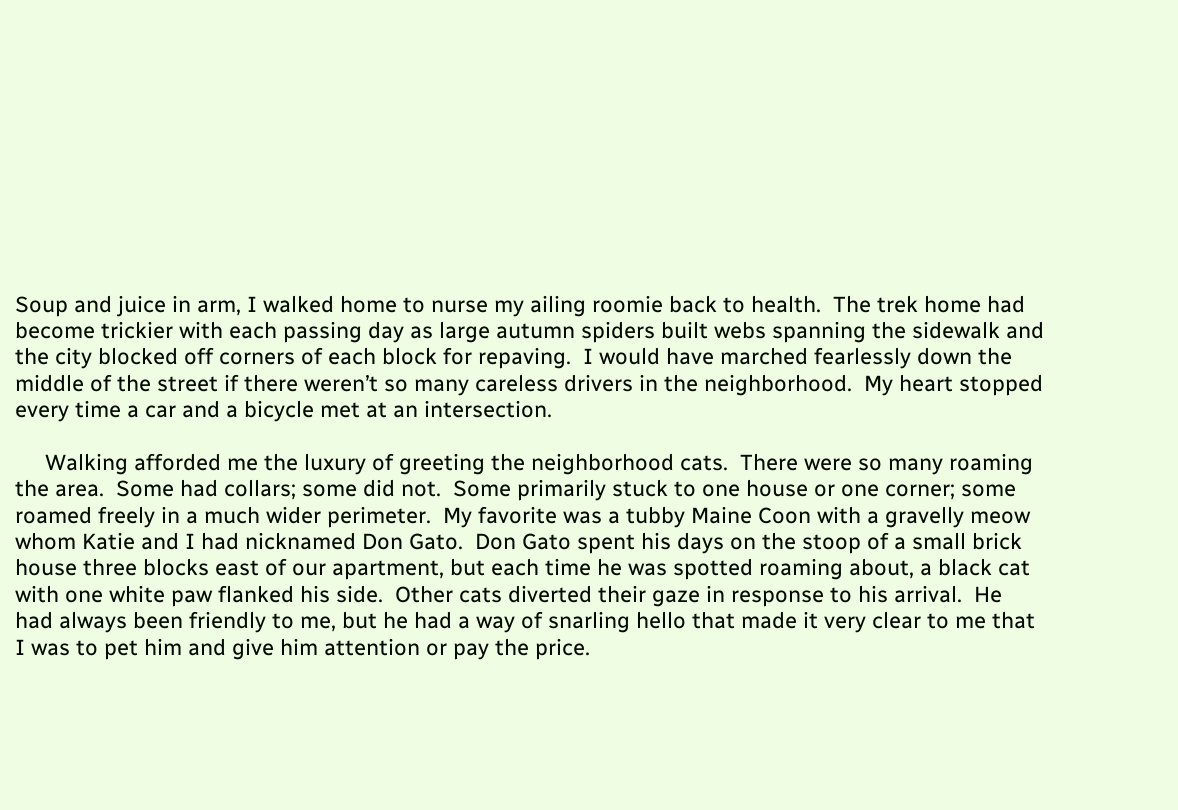Soup and juice in arm, I walked home to nurse my ailing roomie back to health.  The trek home had become trickier with each passing day as large autumn spiders built webs spanning the sidewalk and the city blocked off corners of each block for repaving.  I would have marched fearlessly down the middle of the street if there weren’t so many careless drivers in the neighborhood.  My heart stopped every time a car and a bicycle met at an intersection.

     Walking afforded me the luxury of greeting the neighborhood cats.  There were so many roaming the area.  Some had collars; some did not.  Some primarily stuck to one house or one corner; some roamed freely in a much wider perimeter.  My favorite was a tubby Maine Coon with a gravelly meow whom Katie and I had nicknamed Don Gato.  Don Gato spent his days on the stoop of a small brick house three blocks east of our apartment, but each time he was spotted roaming about, a black cat with one white paw flanked his side.  Other cats diverted their gaze in response to his arrival.  He had always been friendly to me, but he had a way of snarling hello that made it very clear to me that I was to pet him and give him attention or pay the price.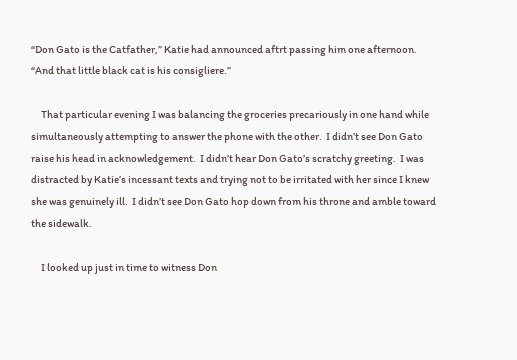“Don Gato is the Catfather,” Katie had announced aftrt passing him one afternoon.  “And that little black cat is his consigliere.”

     That particular evening I was balancing the groceries precariously in one hand while simultaneously attempting to answer the phone with the other.  I didn’t see Don Gato raise his head in acknowledgement.  I didn’t hear Don Gato’s scratchy greeting.  I was distracted by Katie’s incessant texts and trying not to be irritated with her since I knew she was genuinely ill.  I didn’t see Don Gato hop down from his throne and amble toward the sidewalk.

     I looked up just in time to witness Don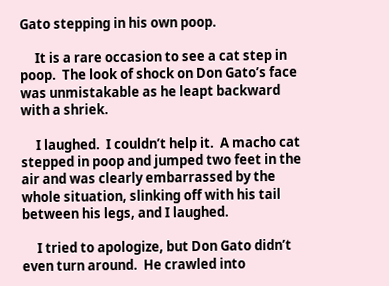Gato stepping in his own poop.

     It is a rare occasion to see a cat step in poop.  The look of shock on Don Gato’s face was unmistakable as he leapt backward with a shriek.

     I laughed.  I couldn’t help it.  A macho cat stepped in poop and jumped two feet in the air and was clearly embarrassed by the whole situation, slinking off with his tail between his legs, and I laughed.

     I tried to apologize, but Don Gato didn’t even turn around.  He crawled into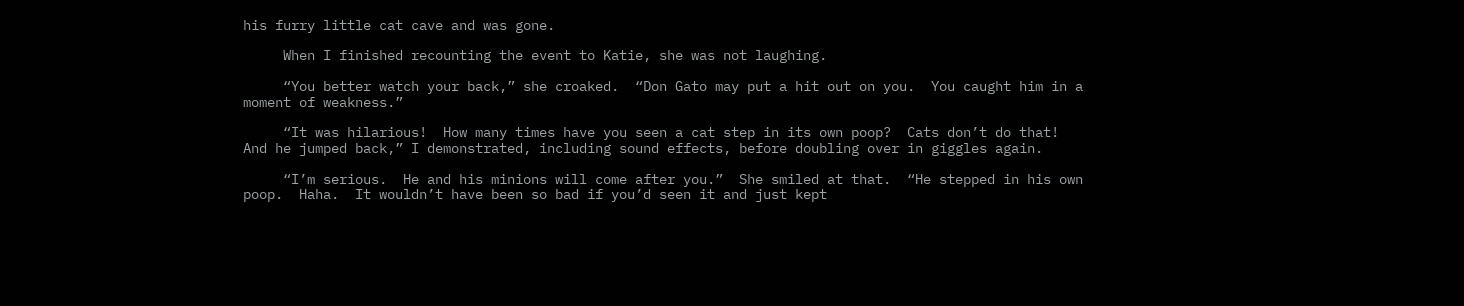his furry little cat cave and was gone.

     When I finished recounting the event to Katie, she was not laughing.

     “You better watch your back,” she croaked.  “Don Gato may put a hit out on you.  You caught him in a moment of weakness.”

     “It was hilarious!  How many times have you seen a cat step in its own poop?  Cats don’t do that!  And he jumped back,” I demonstrated, including sound effects, before doubling over in giggles again.

     “I’m serious.  He and his minions will come after you.”  She smiled at that.  “He stepped in his own poop.  Haha.  It wouldn’t have been so bad if you’d seen it and just kept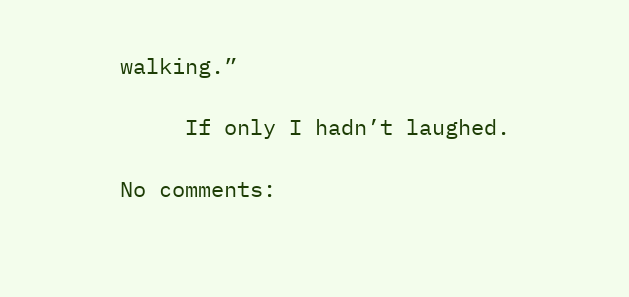walking.”

     If only I hadn’t laughed.

No comments: